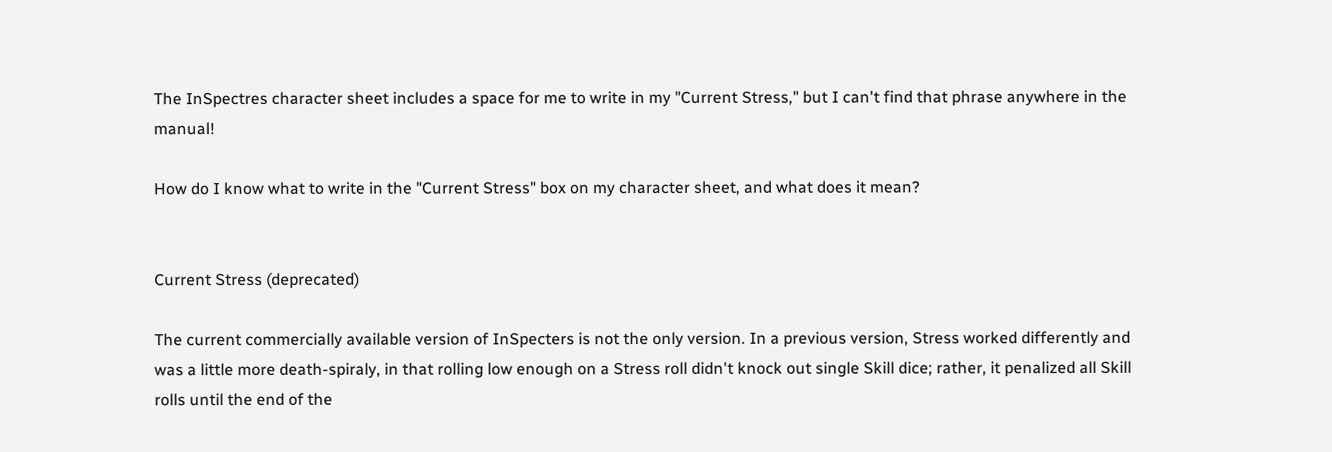The InSpectres character sheet includes a space for me to write in my "Current Stress," but I can't find that phrase anywhere in the manual!

How do I know what to write in the "Current Stress" box on my character sheet, and what does it mean?


Current Stress (deprecated)

The current commercially available version of InSpecters is not the only version. In a previous version, Stress worked differently and was a little more death-spiraly, in that rolling low enough on a Stress roll didn't knock out single Skill dice; rather, it penalized all Skill rolls until the end of the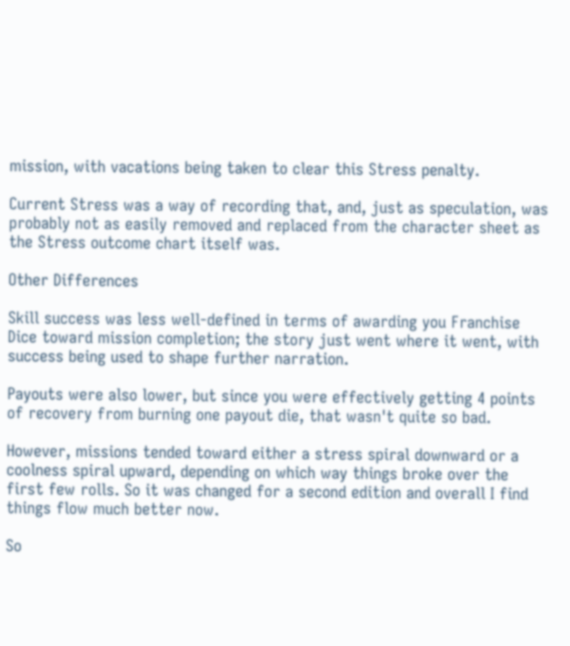mission, with vacations being taken to clear this Stress penalty.

Current Stress was a way of recording that, and, just as speculation, was probably not as easily removed and replaced from the character sheet as the Stress outcome chart itself was.

Other Differences

Skill success was less well-defined in terms of awarding you Franchise Dice toward mission completion; the story just went where it went, with success being used to shape further narration.

Payouts were also lower, but since you were effectively getting 4 points of recovery from burning one payout die, that wasn't quite so bad.

However, missions tended toward either a stress spiral downward or a coolness spiral upward, depending on which way things broke over the first few rolls. So it was changed for a second edition and overall I find things flow much better now.

So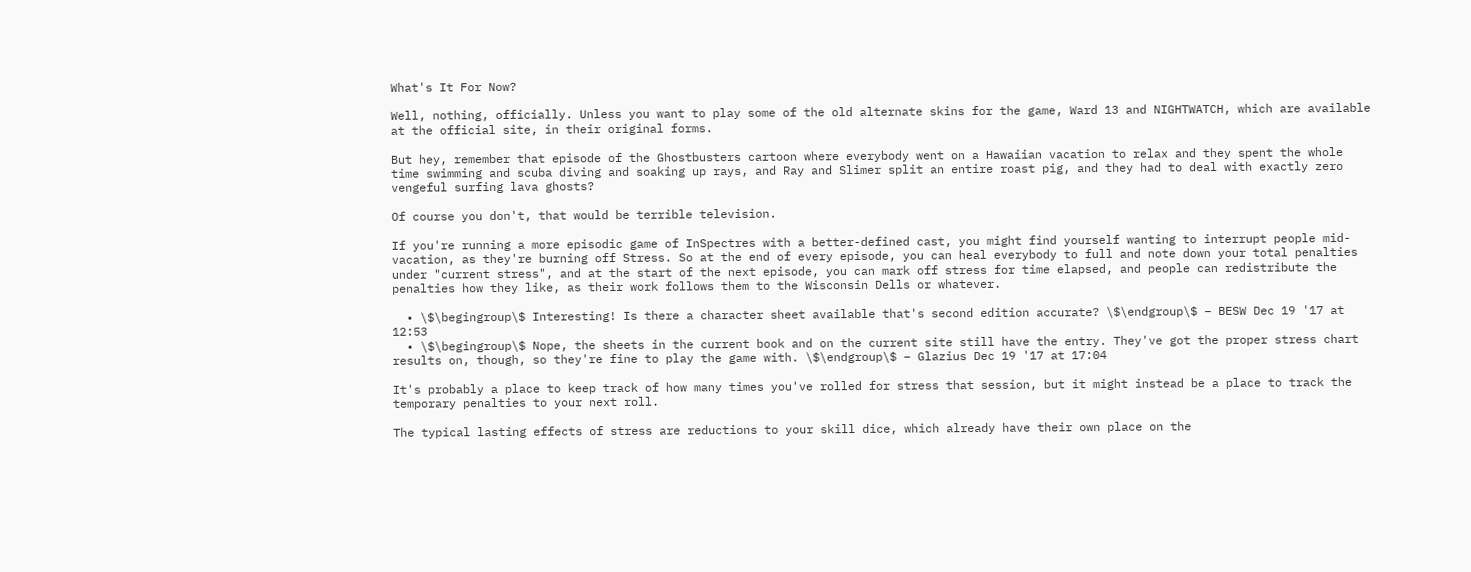What's It For Now?

Well, nothing, officially. Unless you want to play some of the old alternate skins for the game, Ward 13 and NIGHTWATCH, which are available at the official site, in their original forms.

But hey, remember that episode of the Ghostbusters cartoon where everybody went on a Hawaiian vacation to relax and they spent the whole time swimming and scuba diving and soaking up rays, and Ray and Slimer split an entire roast pig, and they had to deal with exactly zero vengeful surfing lava ghosts?

Of course you don't, that would be terrible television.

If you're running a more episodic game of InSpectres with a better-defined cast, you might find yourself wanting to interrupt people mid-vacation, as they're burning off Stress. So at the end of every episode, you can heal everybody to full and note down your total penalties under "current stress", and at the start of the next episode, you can mark off stress for time elapsed, and people can redistribute the penalties how they like, as their work follows them to the Wisconsin Dells or whatever.

  • \$\begingroup\$ Interesting! Is there a character sheet available that's second edition accurate? \$\endgroup\$ – BESW Dec 19 '17 at 12:53
  • \$\begingroup\$ Nope, the sheets in the current book and on the current site still have the entry. They've got the proper stress chart results on, though, so they're fine to play the game with. \$\endgroup\$ – Glazius Dec 19 '17 at 17:04

It's probably a place to keep track of how many times you've rolled for stress that session, but it might instead be a place to track the temporary penalties to your next roll.

The typical lasting effects of stress are reductions to your skill dice, which already have their own place on the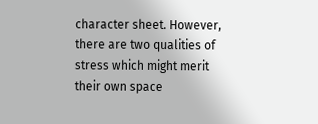character sheet. However, there are two qualities of stress which might merit their own space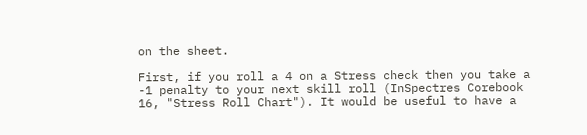on the sheet.

First, if you roll a 4 on a Stress check then you take a -1 penalty to your next skill roll (InSpectres Corebook 16, "Stress Roll Chart"). It would be useful to have a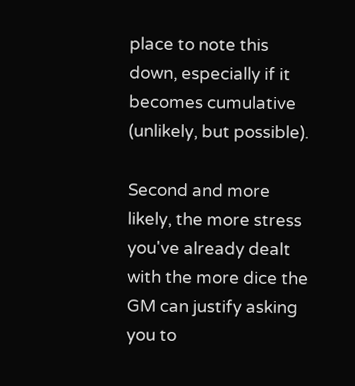place to note this down, especially if it becomes cumulative (unlikely, but possible).

Second and more likely, the more stress you've already dealt with the more dice the GM can justify asking you to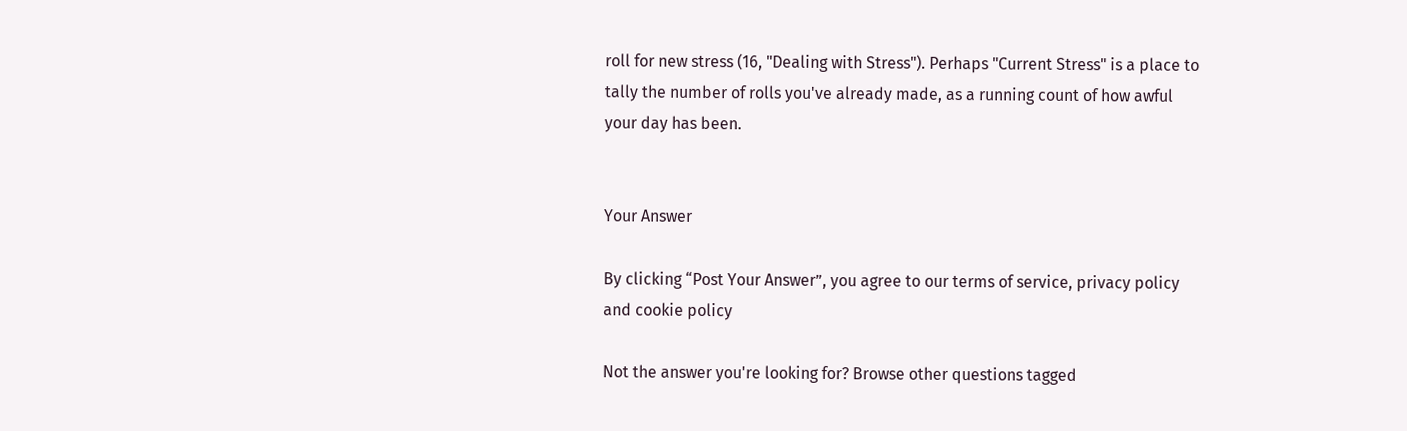roll for new stress (16, "Dealing with Stress"). Perhaps "Current Stress" is a place to tally the number of rolls you've already made, as a running count of how awful your day has been.


Your Answer

By clicking “Post Your Answer”, you agree to our terms of service, privacy policy and cookie policy

Not the answer you're looking for? Browse other questions tagged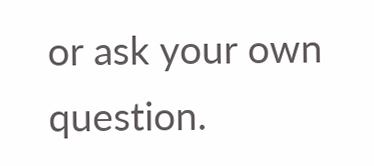or ask your own question.